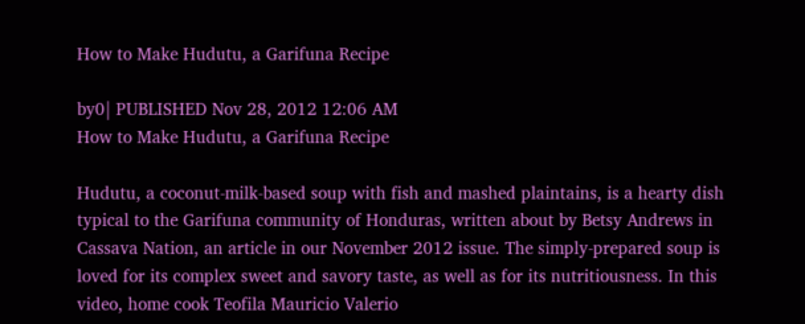How to Make Hudutu, a Garifuna Recipe

by0| PUBLISHED Nov 28, 2012 12:06 AM
How to Make Hudutu, a Garifuna Recipe

Hudutu, a coconut-milk-based soup with fish and mashed plaintains, is a hearty dish typical to the Garifuna community of Honduras, written about by Betsy Andrews in Cassava Nation, an article in our November 2012 issue. The simply-prepared soup is loved for its complex sweet and savory taste, as well as for its nutritiousness. In this video, home cook Teofila Mauricio Valerio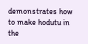demonstrates how to make hodutu in the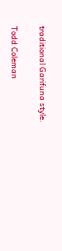traditional Garifuna style.

Todd Coleman